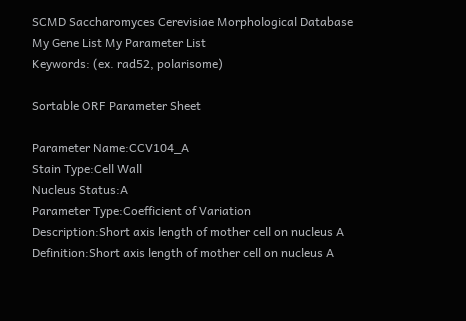SCMD Saccharomyces Cerevisiae Morphological Database
My Gene List My Parameter List
Keywords: (ex. rad52, polarisome)

Sortable ORF Parameter Sheet

Parameter Name:CCV104_A
Stain Type:Cell Wall
Nucleus Status:A
Parameter Type:Coefficient of Variation
Description:Short axis length of mother cell on nucleus A
Definition:Short axis length of mother cell on nucleus A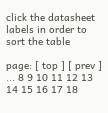click the datasheet labels in order to sort the table

page: [ top ] [ prev ] ... 8 9 10 11 12 13 14 15 16 17 18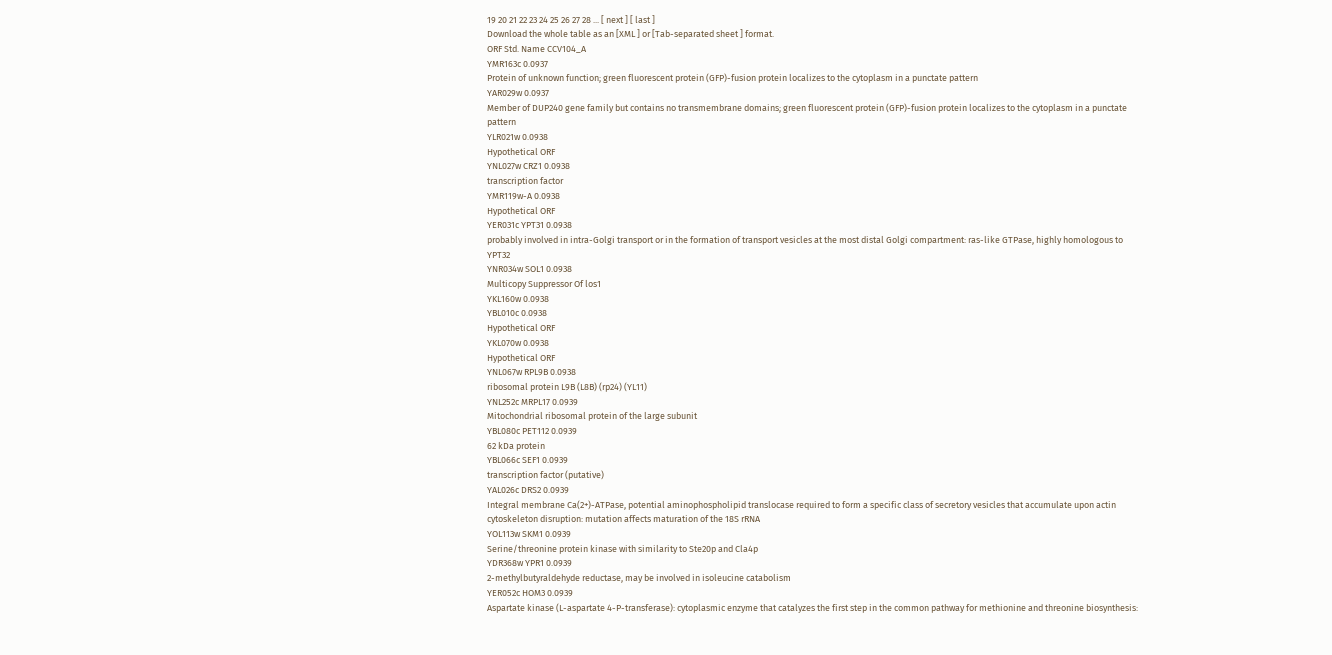19 20 21 22 23 24 25 26 27 28 ... [ next ] [ last ]
Download the whole table as an [XML ] or [Tab-separated sheet ] format.
ORF Std. Name CCV104_A
YMR163c 0.0937
Protein of unknown function; green fluorescent protein (GFP)-fusion protein localizes to the cytoplasm in a punctate pattern
YAR029w 0.0937
Member of DUP240 gene family but contains no transmembrane domains; green fluorescent protein (GFP)-fusion protein localizes to the cytoplasm in a punctate pattern
YLR021w 0.0938
Hypothetical ORF
YNL027w CRZ1 0.0938
transcription factor
YMR119w-A 0.0938
Hypothetical ORF
YER031c YPT31 0.0938
probably involved in intra-Golgi transport or in the formation of transport vesicles at the most distal Golgi compartment: ras-like GTPase, highly homologous to YPT32
YNR034w SOL1 0.0938
Multicopy Suppressor Of los1
YKL160w 0.0938
YBL010c 0.0938
Hypothetical ORF
YKL070w 0.0938
Hypothetical ORF
YNL067w RPL9B 0.0938
ribosomal protein L9B (L8B) (rp24) (YL11)
YNL252c MRPL17 0.0939
Mitochondrial ribosomal protein of the large subunit
YBL080c PET112 0.0939
62 kDa protein
YBL066c SEF1 0.0939
transcription factor (putative)
YAL026c DRS2 0.0939
Integral membrane Ca(2+)-ATPase, potential aminophospholipid translocase required to form a specific class of secretory vesicles that accumulate upon actin cytoskeleton disruption: mutation affects maturation of the 18S rRNA
YOL113w SKM1 0.0939
Serine/threonine protein kinase with similarity to Ste20p and Cla4p
YDR368w YPR1 0.0939
2-methylbutyraldehyde reductase, may be involved in isoleucine catabolism
YER052c HOM3 0.0939
Aspartate kinase (L-aspartate 4-P-transferase): cytoplasmic enzyme that catalyzes the first step in the common pathway for methionine and threonine biosynthesis: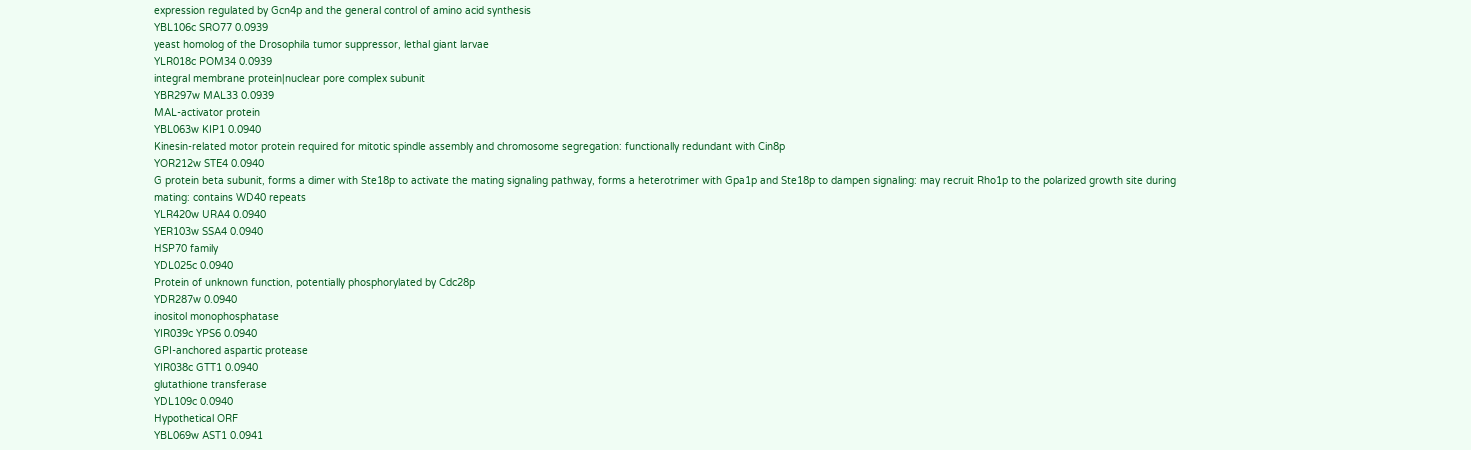expression regulated by Gcn4p and the general control of amino acid synthesis
YBL106c SRO77 0.0939
yeast homolog of the Drosophila tumor suppressor, lethal giant larvae
YLR018c POM34 0.0939
integral membrane protein|nuclear pore complex subunit
YBR297w MAL33 0.0939
MAL-activator protein
YBL063w KIP1 0.0940
Kinesin-related motor protein required for mitotic spindle assembly and chromosome segregation: functionally redundant with Cin8p
YOR212w STE4 0.0940
G protein beta subunit, forms a dimer with Ste18p to activate the mating signaling pathway, forms a heterotrimer with Gpa1p and Ste18p to dampen signaling: may recruit Rho1p to the polarized growth site during mating: contains WD40 repeats
YLR420w URA4 0.0940
YER103w SSA4 0.0940
HSP70 family
YDL025c 0.0940
Protein of unknown function, potentially phosphorylated by Cdc28p
YDR287w 0.0940
inositol monophosphatase
YIR039c YPS6 0.0940
GPI-anchored aspartic protease
YIR038c GTT1 0.0940
glutathione transferase
YDL109c 0.0940
Hypothetical ORF
YBL069w AST1 0.0941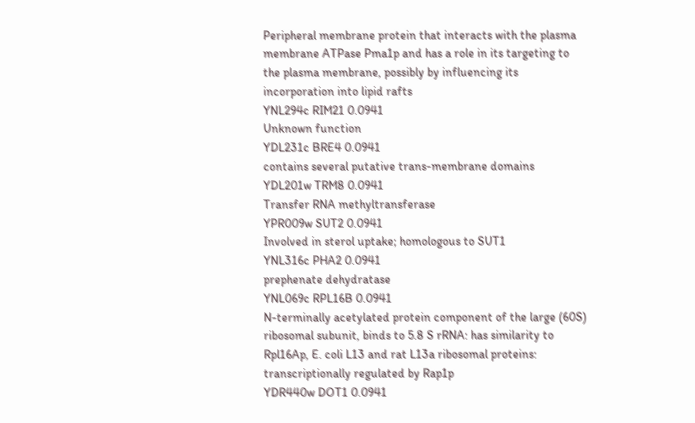Peripheral membrane protein that interacts with the plasma membrane ATPase Pma1p and has a role in its targeting to the plasma membrane, possibly by influencing its incorporation into lipid rafts
YNL294c RIM21 0.0941
Unknown function
YDL231c BRE4 0.0941
contains several putative trans-membrane domains
YDL201w TRM8 0.0941
Transfer RNA methyltransferase
YPR009w SUT2 0.0941
Involved in sterol uptake; homologous to SUT1
YNL316c PHA2 0.0941
prephenate dehydratase
YNL069c RPL16B 0.0941
N-terminally acetylated protein component of the large (60S) ribosomal subunit, binds to 5.8 S rRNA: has similarity to Rpl16Ap, E. coli L13 and rat L13a ribosomal proteins: transcriptionally regulated by Rap1p
YDR440w DOT1 0.0941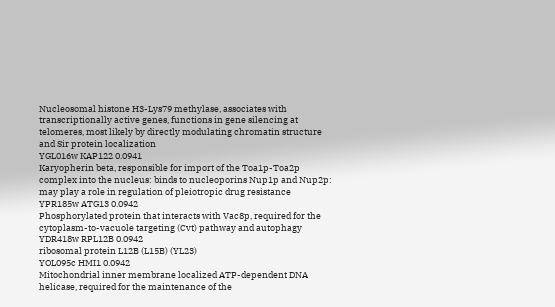Nucleosomal histone H3-Lys79 methylase, associates with transcriptionally active genes, functions in gene silencing at telomeres, most likely by directly modulating chromatin structure and Sir protein localization
YGL016w KAP122 0.0941
Karyopherin beta, responsible for import of the Toa1p-Toa2p complex into the nucleus: binds to nucleoporins Nup1p and Nup2p: may play a role in regulation of pleiotropic drug resistance
YPR185w ATG13 0.0942
Phosphorylated protein that interacts with Vac8p, required for the cytoplasm-to-vacuole targeting (Cvt) pathway and autophagy
YDR418w RPL12B 0.0942
ribosomal protein L12B (L15B) (YL23)
YOL095c HMI1 0.0942
Mitochondrial inner membrane localized ATP-dependent DNA helicase, required for the maintenance of the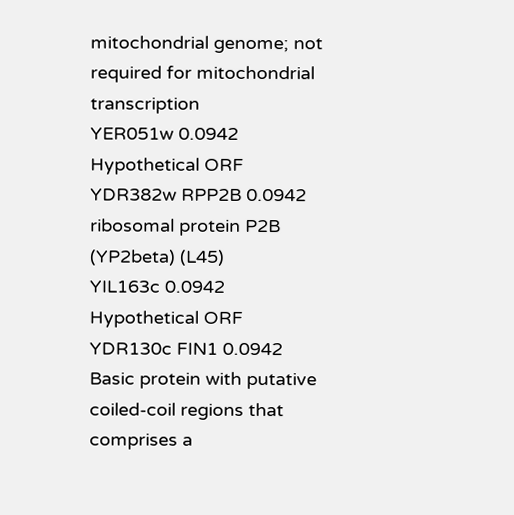mitochondrial genome; not required for mitochondrial transcription
YER051w 0.0942
Hypothetical ORF
YDR382w RPP2B 0.0942
ribosomal protein P2B (YP2beta) (L45)
YIL163c 0.0942
Hypothetical ORF
YDR130c FIN1 0.0942
Basic protein with putative coiled-coil regions that comprises a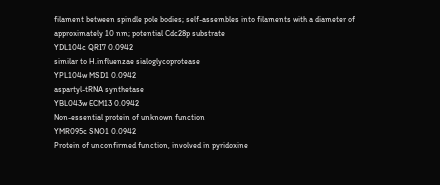filament between spindle pole bodies; self-assembles into filaments with a diameter of approximately 10 nm; potential Cdc28p substrate
YDL104c QRI7 0.0942
similar to H.influenzae sialoglycoprotease
YPL104w MSD1 0.0942
aspartyl-tRNA synthetase
YBL043w ECM13 0.0942
Non-essential protein of unknown function
YMR095c SNO1 0.0942
Protein of unconfirmed function, involved in pyridoxine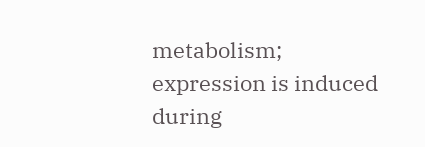metabolism; expression is induced during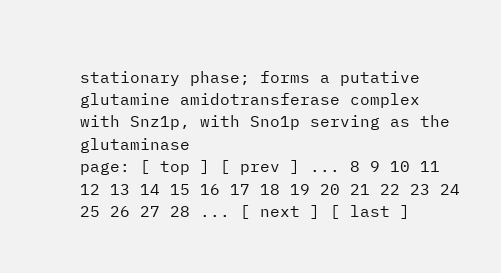stationary phase; forms a putative glutamine amidotransferase complex with Snz1p, with Sno1p serving as the glutaminase
page: [ top ] [ prev ] ... 8 9 10 11 12 13 14 15 16 17 18 19 20 21 22 23 24 25 26 27 28 ... [ next ] [ last ]